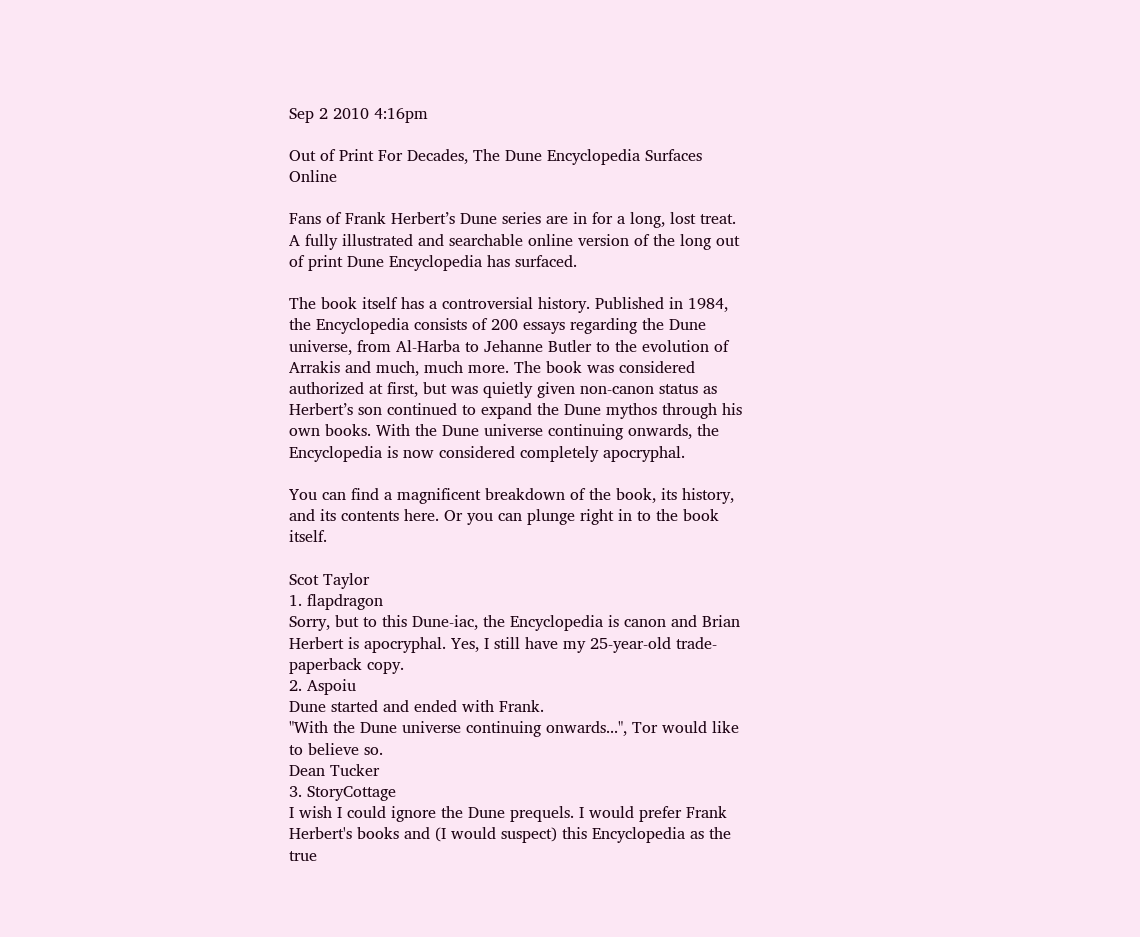Sep 2 2010 4:16pm

Out of Print For Decades, The Dune Encyclopedia Surfaces Online

Fans of Frank Herbert’s Dune series are in for a long, lost treat. A fully illustrated and searchable online version of the long out of print Dune Encyclopedia has surfaced.

The book itself has a controversial history. Published in 1984, the Encyclopedia consists of 200 essays regarding the Dune universe, from Al-Harba to Jehanne Butler to the evolution of Arrakis and much, much more. The book was considered authorized at first, but was quietly given non-canon status as Herbert’s son continued to expand the Dune mythos through his own books. With the Dune universe continuing onwards, the Encyclopedia is now considered completely apocryphal.

You can find a magnificent breakdown of the book, its history, and its contents here. Or you can plunge right in to the book itself.

Scot Taylor
1. flapdragon
Sorry, but to this Dune-iac, the Encyclopedia is canon and Brian Herbert is apocryphal. Yes, I still have my 25-year-old trade-paperback copy.
2. Aspoiu
Dune started and ended with Frank.
"With the Dune universe continuing onwards...", Tor would like to believe so.
Dean Tucker
3. StoryCottage
I wish I could ignore the Dune prequels. I would prefer Frank Herbert's books and (I would suspect) this Encyclopedia as the true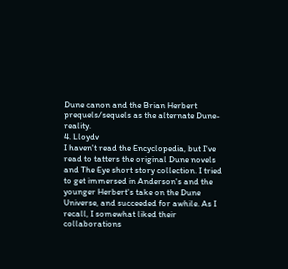Dune canon and the Brian Herbert prequels/sequels as the alternate Dune-reality.
4. Lloydv
I haven't read the Encyclopedia, but I've read to tatters the original Dune novels and The Eye short story collection. I tried to get immersed in Anderson's and the younger Herbert's take on the Dune Universe, and succeeded for awhile. As I recall, I somewhat liked their collaborations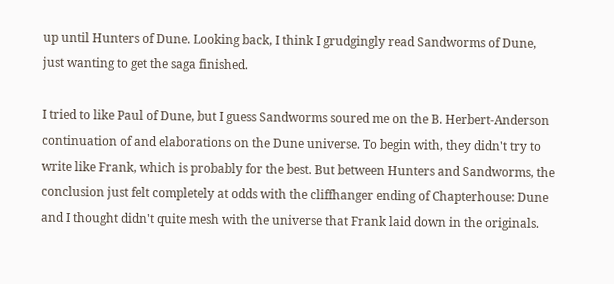up until Hunters of Dune. Looking back, I think I grudgingly read Sandworms of Dune, just wanting to get the saga finished.

I tried to like Paul of Dune, but I guess Sandworms soured me on the B. Herbert-Anderson continuation of and elaborations on the Dune universe. To begin with, they didn't try to write like Frank, which is probably for the best. But between Hunters and Sandworms, the conclusion just felt completely at odds with the cliffhanger ending of Chapterhouse: Dune and I thought didn't quite mesh with the universe that Frank laid down in the originals.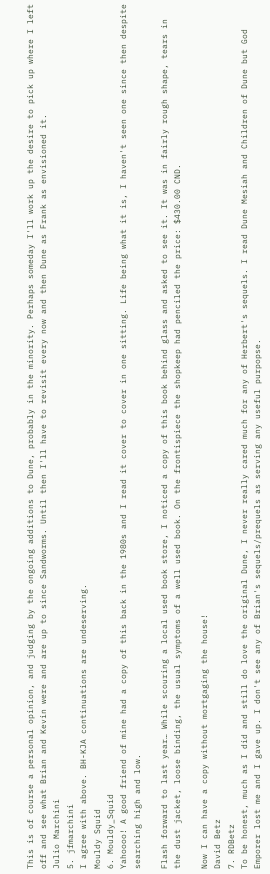This is of course a personal opinion, and judging by the ongoing additions to Dune, probably in the minority. Perhaps someday I'll work up the desire to pick up where I left off and see what Brian and Kevin were and are up to since Sandworms. Until then I'll have to revisit every now and then Dune as Frank as envisioned it.
Julio Marchini
5. jfmarchini
I agree with above. BH-KJA continuations are undeserving.
Mouldy Squid
6. Mouldy_Squid
Yahoooo! A good friend of mine had a copy of this back in the 1980s and I read it cover to cover in one sitting. Life being what it is, I haven't seen one since then despite searching high and low.

Flash forward to last year… While scouring a local used book store, I noticed a copy of this book behind glass and asked to see it. It was in fairly rough shape, tears in the dust jacket, loose binding, the usual symptoms of a well used book. On the frontispiece the shopkeep had penciled the price: $430.00 CND.

Now I can have a copy without mortgaging the house!
David Betz
7. RDBetz
To be honest, much as I did and still do love the original Dune, I never really cared much for any of Herbert's sequels. I read Dune Mesiah and Children of Dune but God Emporer lost me and I gave up. I don't see any of Brian's sequels/prequels as serving any useful purpopse.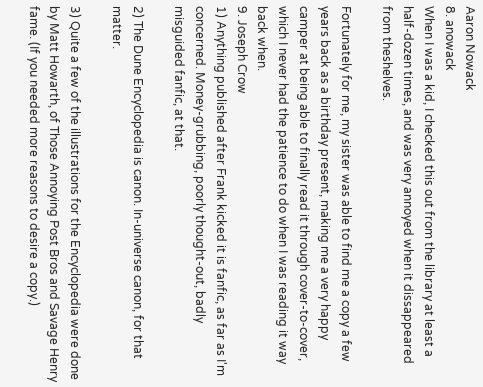Aaron Nowack
8. anowack
When I was a kid, I checked this out from the library at least a half-dozen times, and was very annoyed when it dissappeared from theshelves.

Fortunately for me, my sister was able to find me a copy a few years back as a birthday present, making me a very happy camper at being able to finally read it through cover-to-cover, which I never had the patience to do when I was reading it way back when.
9. Joseph Crow
1) Anything published after Frank kicked it is fanfic, as far as I'm concerned. Money-grubbing, poorly thought-out, badly misguided fanfic, at that.

2) The Dune Encyclopedia is canon. In-universe canon, for that matter.

3) Quite a few of the illustrations for the Encyclopedia were done by Matt Howarth, of Those Annoying Post Bros and Savage Henry fame. (If you needed more reasons to desire a copy.)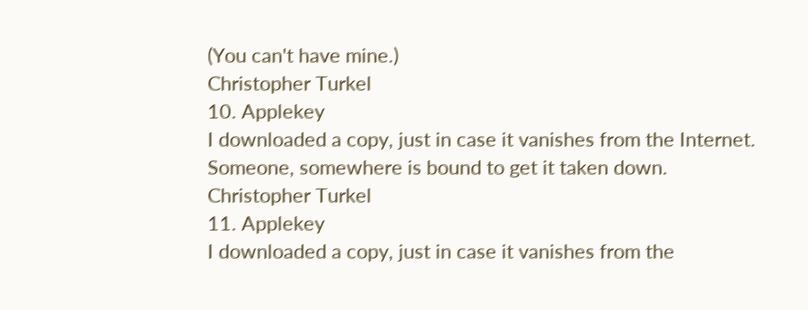(You can't have mine.)
Christopher Turkel
10. Applekey
I downloaded a copy, just in case it vanishes from the Internet. Someone, somewhere is bound to get it taken down.
Christopher Turkel
11. Applekey
I downloaded a copy, just in case it vanishes from the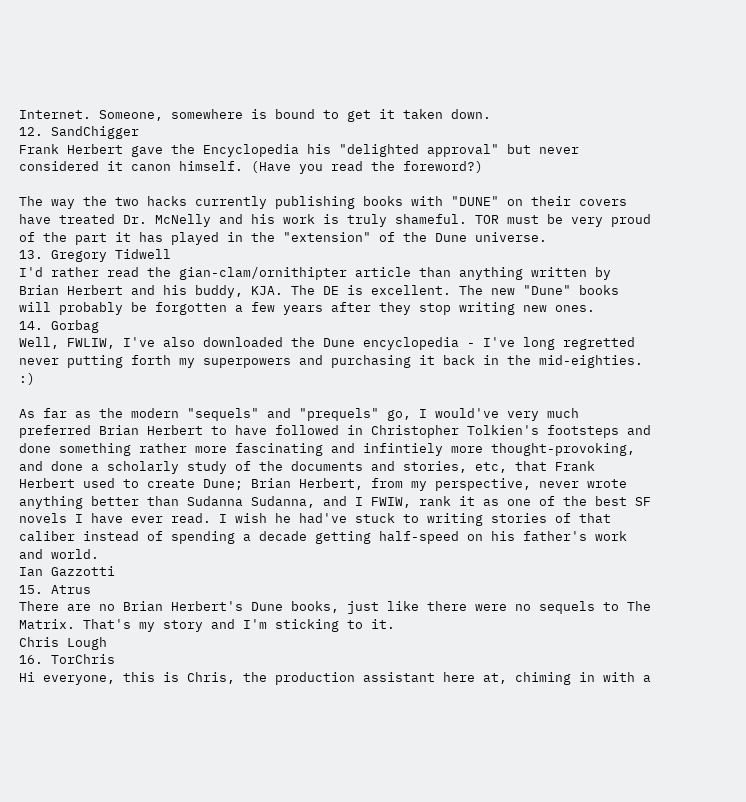Internet. Someone, somewhere is bound to get it taken down.
12. SandChigger
Frank Herbert gave the Encyclopedia his "delighted approval" but never considered it canon himself. (Have you read the foreword?)

The way the two hacks currently publishing books with "DUNE" on their covers have treated Dr. McNelly and his work is truly shameful. TOR must be very proud of the part it has played in the "extension" of the Dune universe.
13. Gregory Tidwell
I'd rather read the gian-clam/ornithipter article than anything written by Brian Herbert and his buddy, KJA. The DE is excellent. The new "Dune" books will probably be forgotten a few years after they stop writing new ones.
14. Gorbag
Well, FWLIW, I've also downloaded the Dune encyclopedia - I've long regretted never putting forth my superpowers and purchasing it back in the mid-eighties. :)

As far as the modern "sequels" and "prequels" go, I would've very much preferred Brian Herbert to have followed in Christopher Tolkien's footsteps and done something rather more fascinating and infintiely more thought-provoking, and done a scholarly study of the documents and stories, etc, that Frank Herbert used to create Dune; Brian Herbert, from my perspective, never wrote anything better than Sudanna Sudanna, and I FWIW, rank it as one of the best SF novels I have ever read. I wish he had've stuck to writing stories of that caliber instead of spending a decade getting half-speed on his father's work and world.
Ian Gazzotti
15. Atrus
There are no Brian Herbert's Dune books, just like there were no sequels to The Matrix. That's my story and I'm sticking to it.
Chris Lough
16. TorChris
Hi everyone, this is Chris, the production assistant here at, chiming in with a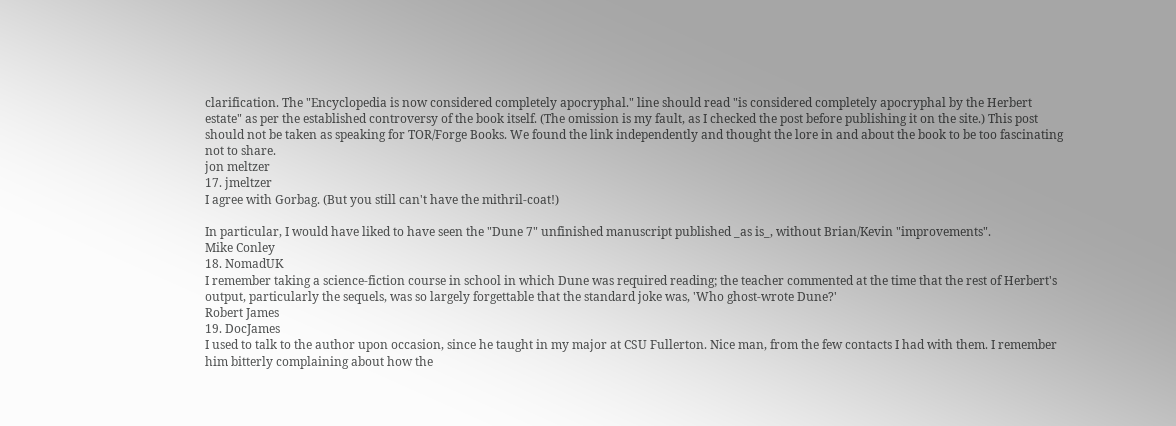clarification. The "Encyclopedia is now considered completely apocryphal." line should read "is considered completely apocryphal by the Herbert estate" as per the established controversy of the book itself. (The omission is my fault, as I checked the post before publishing it on the site.) This post should not be taken as speaking for TOR/Forge Books. We found the link independently and thought the lore in and about the book to be too fascinating not to share.
jon meltzer
17. jmeltzer
I agree with Gorbag. (But you still can't have the mithril-coat!)

In particular, I would have liked to have seen the "Dune 7" unfinished manuscript published _as is_, without Brian/Kevin "improvements".
Mike Conley
18. NomadUK
I remember taking a science-fiction course in school in which Dune was required reading; the teacher commented at the time that the rest of Herbert's output, particularly the sequels, was so largely forgettable that the standard joke was, 'Who ghost-wrote Dune?'
Robert James
19. DocJames
I used to talk to the author upon occasion, since he taught in my major at CSU Fullerton. Nice man, from the few contacts I had with them. I remember him bitterly complaining about how the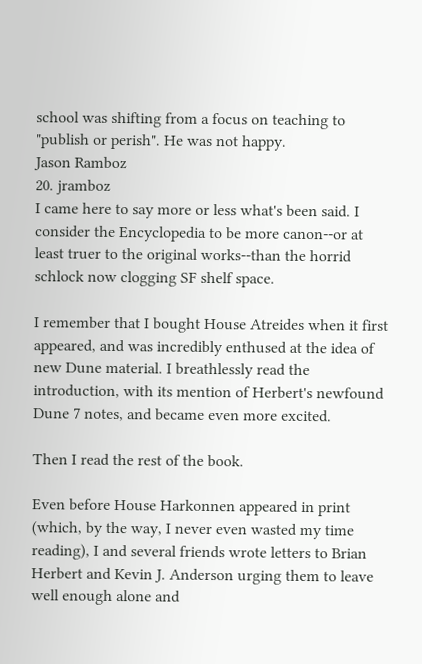school was shifting from a focus on teaching to "publish or perish". He was not happy.
Jason Ramboz
20. jramboz
I came here to say more or less what's been said. I consider the Encyclopedia to be more canon--or at least truer to the original works--than the horrid schlock now clogging SF shelf space.

I remember that I bought House Atreides when it first appeared, and was incredibly enthused at the idea of new Dune material. I breathlessly read the introduction, with its mention of Herbert's newfound Dune 7 notes, and became even more excited.

Then I read the rest of the book.

Even before House Harkonnen appeared in print (which, by the way, I never even wasted my time reading), I and several friends wrote letters to Brian Herbert and Kevin J. Anderson urging them to leave well enough alone and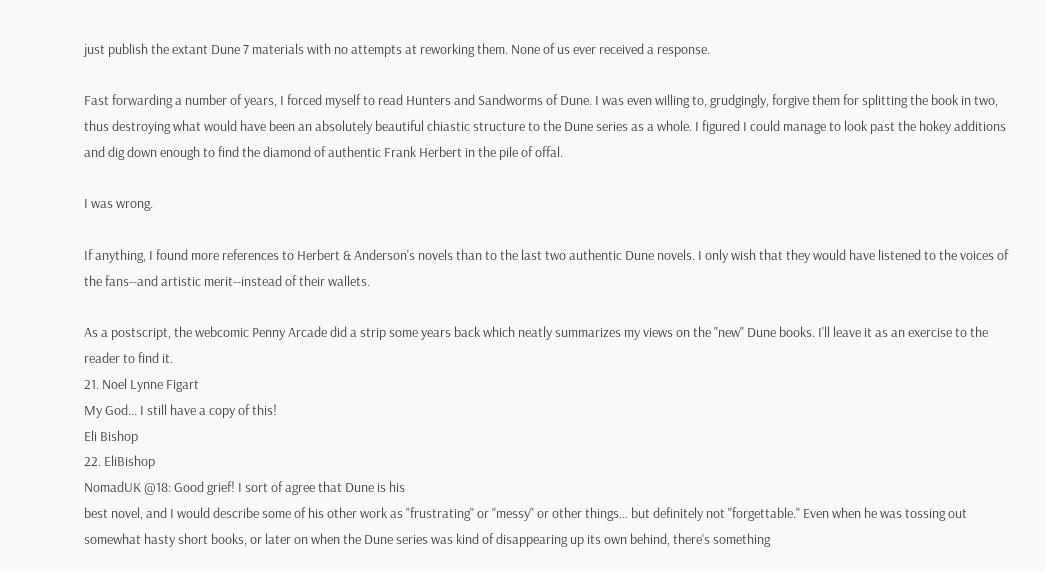just publish the extant Dune 7 materials with no attempts at reworking them. None of us ever received a response.

Fast forwarding a number of years, I forced myself to read Hunters and Sandworms of Dune. I was even willing to, grudgingly, forgive them for splitting the book in two, thus destroying what would have been an absolutely beautiful chiastic structure to the Dune series as a whole. I figured I could manage to look past the hokey additions and dig down enough to find the diamond of authentic Frank Herbert in the pile of offal.

I was wrong.

If anything, I found more references to Herbert & Anderson's novels than to the last two authentic Dune novels. I only wish that they would have listened to the voices of the fans--and artistic merit--instead of their wallets.

As a postscript, the webcomic Penny Arcade did a strip some years back which neatly summarizes my views on the "new" Dune books. I'll leave it as an exercise to the reader to find it.
21. Noel Lynne Figart
My God... I still have a copy of this!
Eli Bishop
22. EliBishop
NomadUK @18: Good grief! I sort of agree that Dune is his
best novel, and I would describe some of his other work as "frustrating" or "messy" or other things... but definitely not "forgettable." Even when he was tossing out somewhat hasty short books, or later on when the Dune series was kind of disappearing up its own behind, there's something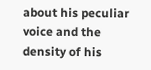about his peculiar voice and the density of his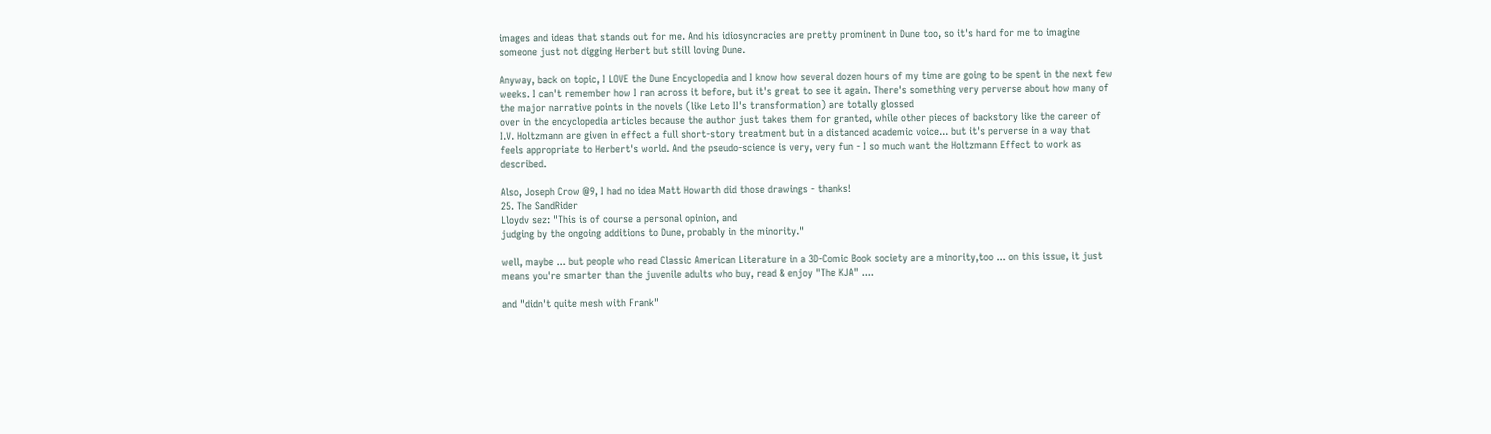images and ideas that stands out for me. And his idiosyncracies are pretty prominent in Dune too, so it's hard for me to imagine someone just not digging Herbert but still loving Dune.

Anyway, back on topic, I LOVE the Dune Encyclopedia and I know how several dozen hours of my time are going to be spent in the next few weeks. I can't remember how I ran across it before, but it's great to see it again. There's something very perverse about how many of the major narrative points in the novels (like Leto II's transformation) are totally glossed
over in the encyclopedia articles because the author just takes them for granted, while other pieces of backstory like the career of I.V. Holtzmann are given in effect a full short-story treatment but in a distanced academic voice... but it's perverse in a way that feels appropriate to Herbert's world. And the pseudo-science is very, very fun - I so much want the Holtzmann Effect to work as described.

Also, Joseph Crow @9, I had no idea Matt Howarth did those drawings - thanks!
25. The SandRider
Lloydv sez: "This is of course a personal opinion, and
judging by the ongoing additions to Dune, probably in the minority."

well, maybe ... but people who read Classic American Literature in a 3D-Comic Book society are a minority,too ... on this issue, it just means you're smarter than the juvenile adults who buy, read & enjoy "The KJA" ....

and "didn't quite mesh with Frank"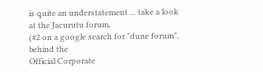is quite an understatement ... take a look at the Jacurutu forum,
(#2 on a google search for "dune forum", behind the
Official Corporate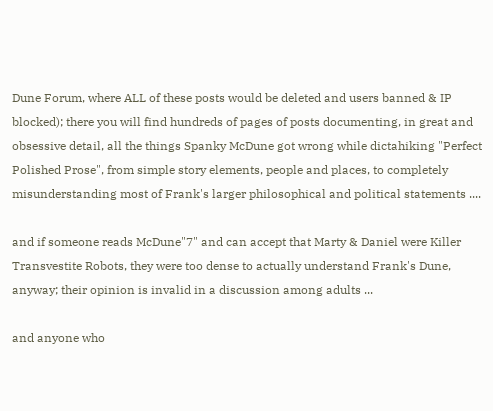Dune Forum, where ALL of these posts would be deleted and users banned & IP blocked); there you will find hundreds of pages of posts documenting, in great and obsessive detail, all the things Spanky McDune got wrong while dictahiking "Perfect Polished Prose", from simple story elements, people and places, to completely misunderstanding most of Frank's larger philosophical and political statements ....

and if someone reads McDune"7" and can accept that Marty & Daniel were Killer Transvestite Robots, they were too dense to actually understand Frank's Dune, anyway; their opinion is invalid in a discussion among adults ...

and anyone who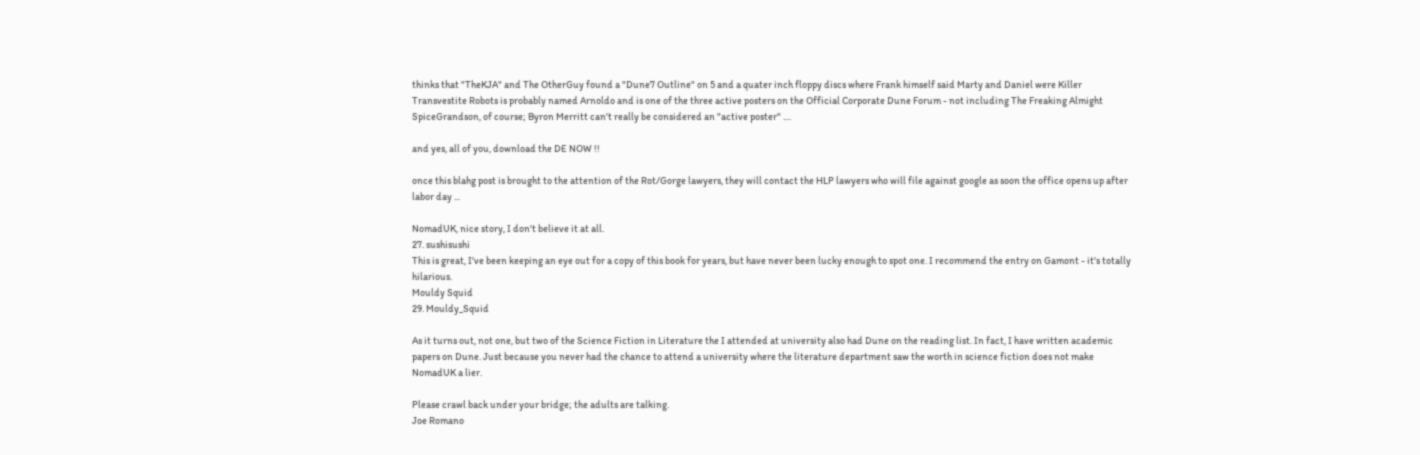thinks that "TheKJA" and The OtherGuy found a "Dune7 Outline" on 5 and a quater inch floppy discs where Frank himself said Marty and Daniel were Killer Transvestite Robots is probably named Arnoldo and is one of the three active posters on the Official Corporate Dune Forum - not including The Freaking Almight SpiceGrandson, of course; Byron Merritt can't really be considered an "active poster" ....

and yes, all of you, download the DE NOW !!

once this blahg post is brought to the attention of the Rot/Gorge lawyers, they will contact the HLP lawyers who will file against google as soon the office opens up after labor day ...

NomadUK, nice story, I don't believe it at all.
27. sushisushi
This is great, I've been keeping an eye out for a copy of this book for years, but have never been lucky enough to spot one. I recommend the entry on Gamont - it's totally hilarious.
Mouldy Squid
29. Mouldy_Squid

As it turns out, not one, but two of the Science Fiction in Literature the I attended at university also had Dune on the reading list. In fact, I have written academic papers on Dune. Just because you never had the chance to attend a university where the literature department saw the worth in science fiction does not make NomadUK a lier.

Please crawl back under your bridge; the adults are talking.
Joe Romano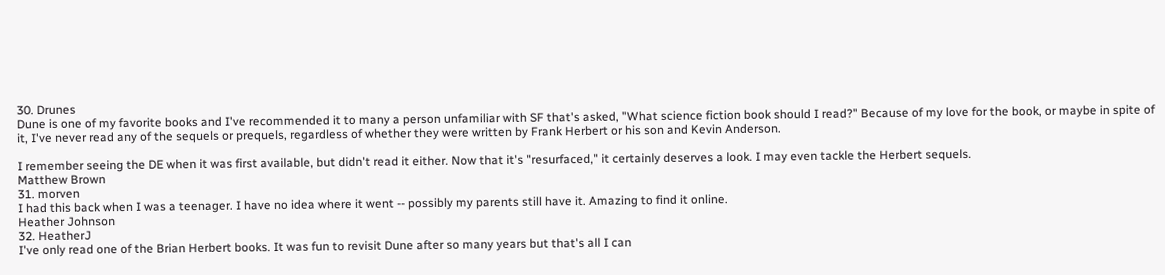30. Drunes
Dune is one of my favorite books and I've recommended it to many a person unfamiliar with SF that's asked, "What science fiction book should I read?" Because of my love for the book, or maybe in spite of it, I've never read any of the sequels or prequels, regardless of whether they were written by Frank Herbert or his son and Kevin Anderson.

I remember seeing the DE when it was first available, but didn't read it either. Now that it's "resurfaced," it certainly deserves a look. I may even tackle the Herbert sequels.
Matthew Brown
31. morven
I had this back when I was a teenager. I have no idea where it went -- possibly my parents still have it. Amazing to find it online.
Heather Johnson
32. HeatherJ
I've only read one of the Brian Herbert books. It was fun to revisit Dune after so many years but that's all I can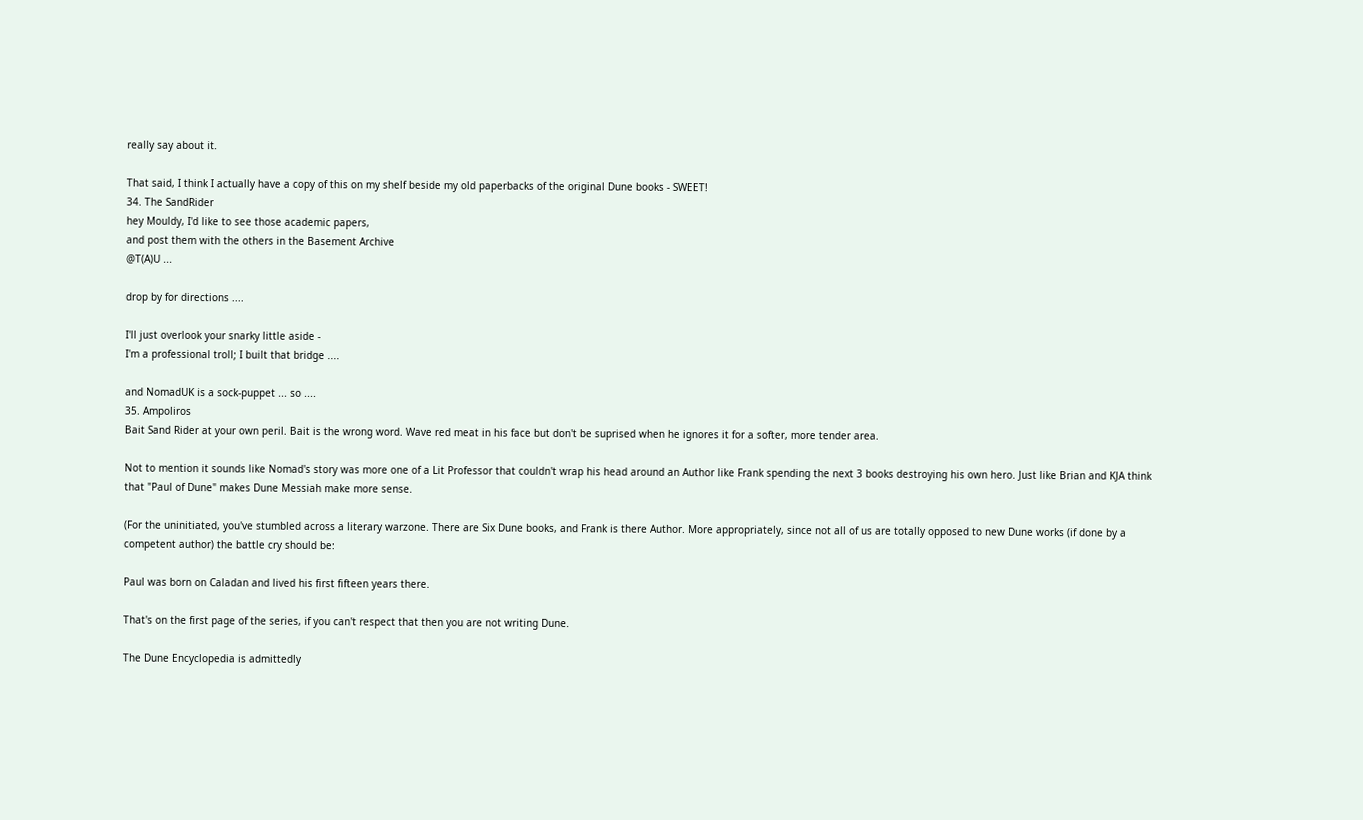really say about it.

That said, I think I actually have a copy of this on my shelf beside my old paperbacks of the original Dune books - SWEET!
34. The SandRider
hey Mouldy, I'd like to see those academic papers,
and post them with the others in the Basement Archive
@T(A)U ...

drop by for directions ....

I'll just overlook your snarky little aside -
I'm a professional troll; I built that bridge ....

and NomadUK is a sock-puppet ... so ....
35. Ampoliros
Bait Sand Rider at your own peril. Bait is the wrong word. Wave red meat in his face but don't be suprised when he ignores it for a softer, more tender area.

Not to mention it sounds like Nomad's story was more one of a Lit Professor that couldn't wrap his head around an Author like Frank spending the next 3 books destroying his own hero. Just like Brian and KJA think that "Paul of Dune" makes Dune Messiah make more sense.

(For the uninitiated, you've stumbled across a literary warzone. There are Six Dune books, and Frank is there Author. More appropriately, since not all of us are totally opposed to new Dune works (if done by a competent author) the battle cry should be:

Paul was born on Caladan and lived his first fifteen years there.

That's on the first page of the series, if you can't respect that then you are not writing Dune.

The Dune Encyclopedia is admittedly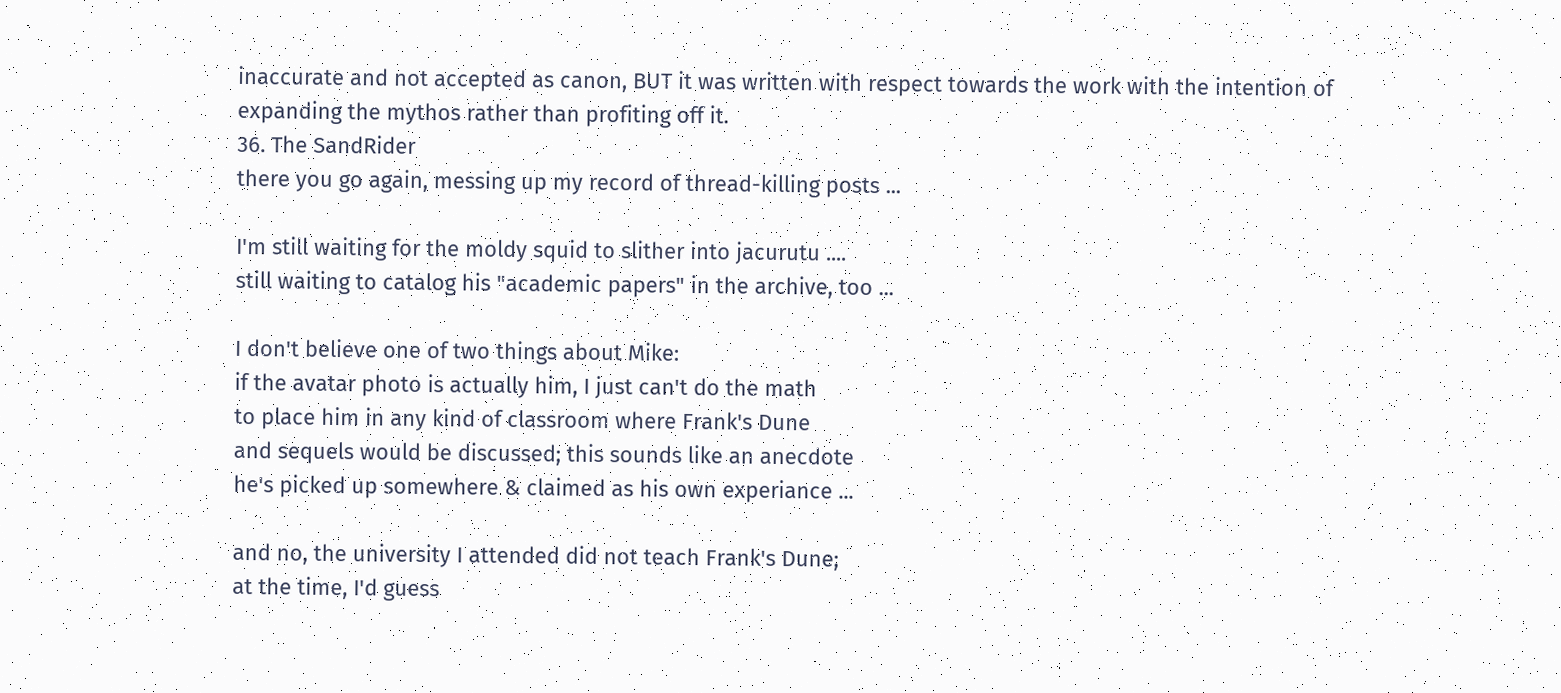inaccurate and not accepted as canon, BUT it was written with respect towards the work with the intention of expanding the mythos rather than profiting off it.
36. The SandRider
there you go again, messing up my record of thread-killing posts ...

I'm still waiting for the moldy squid to slither into jacurutu ....
still waiting to catalog his "academic papers" in the archive, too ...

I don't believe one of two things about Mike:
if the avatar photo is actually him, I just can't do the math
to place him in any kind of classroom where Frank's Dune
and sequels would be discussed; this sounds like an anecdote
he's picked up somewhere & claimed as his own experiance ...

and no, the university I attended did not teach Frank's Dune;
at the time, I'd guess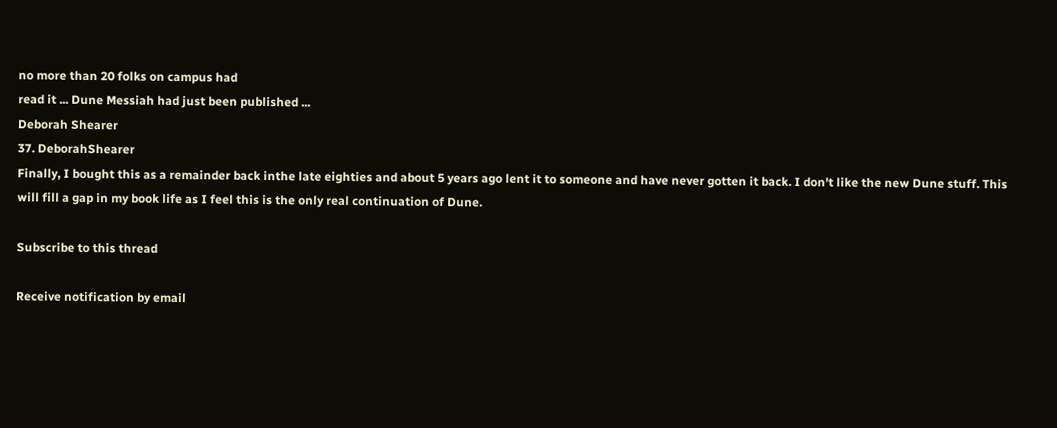no more than 20 folks on campus had
read it ... Dune Messiah had just been published ...
Deborah Shearer
37. DeborahShearer
Finally, I bought this as a remainder back inthe late eighties and about 5 years ago lent it to someone and have never gotten it back. I don't like the new Dune stuff. This will fill a gap in my book life as I feel this is the only real continuation of Dune.

Subscribe to this thread

Receive notification by email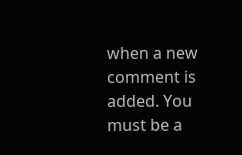when a new comment is added. You must be a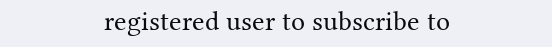registered user to subscribe to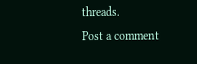threads.
Post a comment